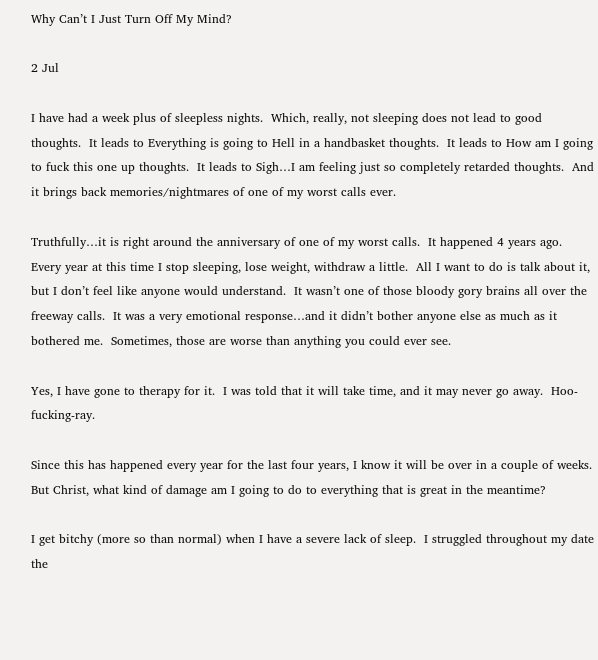Why Can’t I Just Turn Off My Mind?

2 Jul

I have had a week plus of sleepless nights.  Which, really, not sleeping does not lead to good thoughts.  It leads to Everything is going to Hell in a handbasket thoughts.  It leads to How am I going to fuck this one up thoughts.  It leads to Sigh…I am feeling just so completely retarded thoughts.  And it brings back memories/nightmares of one of my worst calls ever.

Truthfully…it is right around the anniversary of one of my worst calls.  It happened 4 years ago.  Every year at this time I stop sleeping, lose weight, withdraw a little.  All I want to do is talk about it, but I don’t feel like anyone would understand.  It wasn’t one of those bloody gory brains all over the freeway calls.  It was a very emotional response…and it didn’t bother anyone else as much as it bothered me.  Sometimes, those are worse than anything you could ever see.

Yes, I have gone to therapy for it.  I was told that it will take time, and it may never go away.  Hoo-fucking-ray.

Since this has happened every year for the last four years, I know it will be over in a couple of weeks.  But Christ, what kind of damage am I going to do to everything that is great in the meantime?

I get bitchy (more so than normal) when I have a severe lack of sleep.  I struggled throughout my date the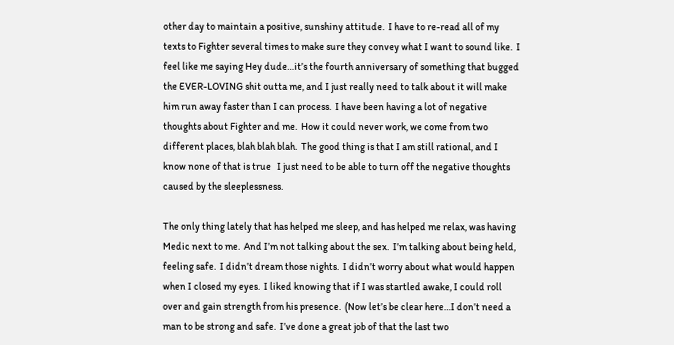other day to maintain a positive, sunshiny attitude.  I have to re-read all of my texts to Fighter several times to make sure they convey what I want to sound like.  I feel like me saying Hey dude…it’s the fourth anniversary of something that bugged the EVER-LOVING shit outta me, and I just really need to talk about it will make him run away faster than I can process.  I have been having a lot of negative thoughts about Fighter and me.  How it could never work, we come from two different places, blah blah blah.  The good thing is that I am still rational, and I know none of that is true   I just need to be able to turn off the negative thoughts caused by the sleeplessness.

The only thing lately that has helped me sleep, and has helped me relax, was having Medic next to me.  And I’m not talking about the sex.  I’m talking about being held, feeling safe.  I didn’t dream those nights.  I didn’t worry about what would happen when I closed my eyes.  I liked knowing that if I was startled awake, I could roll over and gain strength from his presence.  (Now let’s be clear here…I don’t need a man to be strong and safe.  I’ve done a great job of that the last two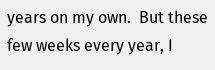years on my own.  But these few weeks every year, I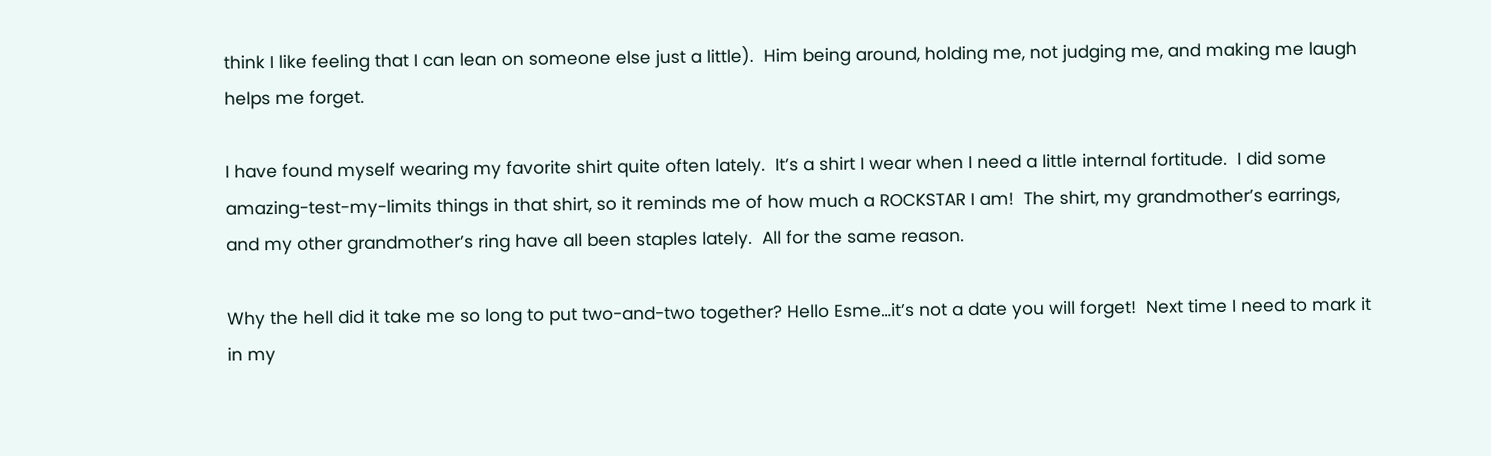think I like feeling that I can lean on someone else just a little).  Him being around, holding me, not judging me, and making me laugh helps me forget.

I have found myself wearing my favorite shirt quite often lately.  It’s a shirt I wear when I need a little internal fortitude.  I did some amazing-test-my-limits things in that shirt, so it reminds me of how much a ROCKSTAR I am!  The shirt, my grandmother’s earrings, and my other grandmother’s ring have all been staples lately.  All for the same reason.

Why the hell did it take me so long to put two-and-two together? Hello Esme…it’s not a date you will forget!  Next time I need to mark it in my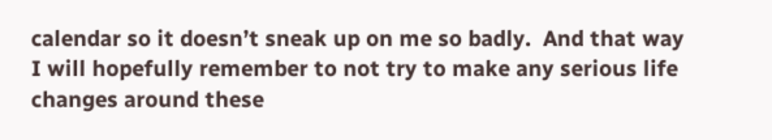calendar so it doesn’t sneak up on me so badly.  And that way I will hopefully remember to not try to make any serious life changes around these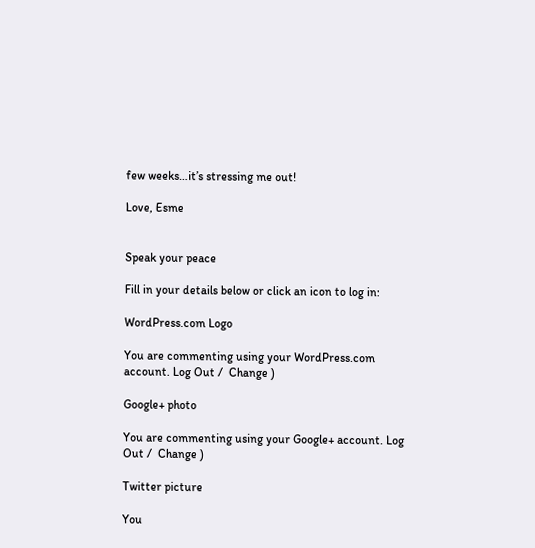few weeks…it’s stressing me out!

Love, Esme


Speak your peace

Fill in your details below or click an icon to log in:

WordPress.com Logo

You are commenting using your WordPress.com account. Log Out /  Change )

Google+ photo

You are commenting using your Google+ account. Log Out /  Change )

Twitter picture

You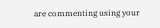are commenting using your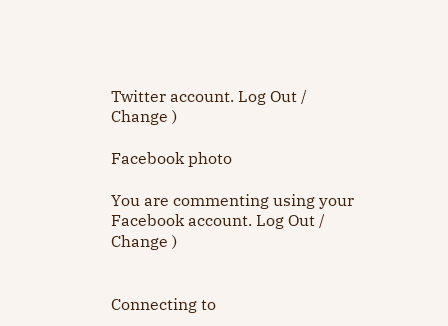Twitter account. Log Out /  Change )

Facebook photo

You are commenting using your Facebook account. Log Out /  Change )


Connecting to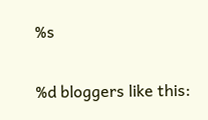%s

%d bloggers like this: